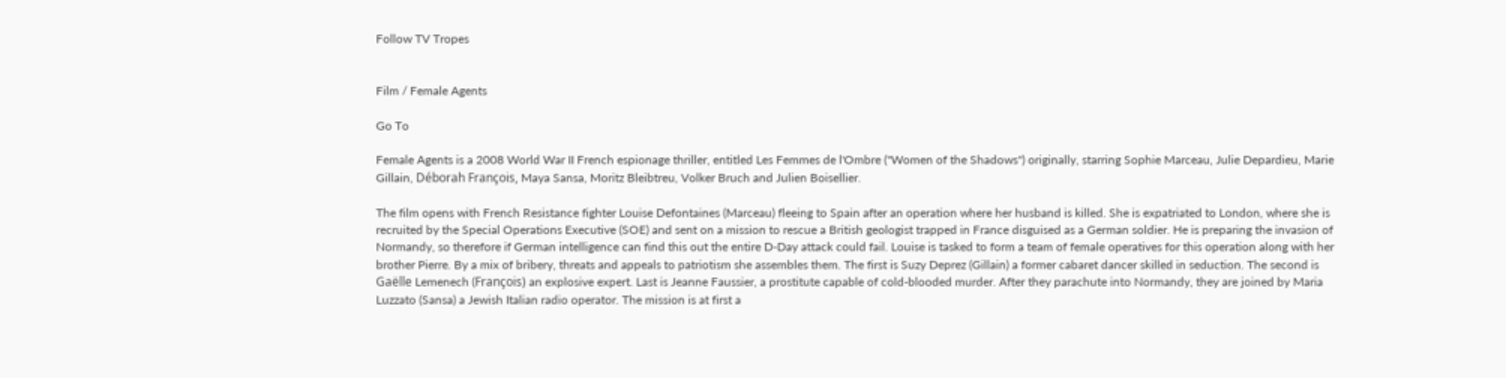Follow TV Tropes


Film / Female Agents

Go To

Female Agents is a 2008 World War II French espionage thriller, entitled Les Femmes de l'Ombre ("Women of the Shadows") originally, starring Sophie Marceau, Julie Depardieu, Marie Gillain, Déborah François, Maya Sansa, Moritz Bleibtreu, Volker Bruch and Julien Boisellier.

The film opens with French Resistance fighter Louise Defontaines (Marceau) fleeing to Spain after an operation where her husband is killed. She is expatriated to London, where she is recruited by the Special Operations Executive (SOE) and sent on a mission to rescue a British geologist trapped in France disguised as a German soldier. He is preparing the invasion of Normandy, so therefore if German intelligence can find this out the entire D-Day attack could fail. Louise is tasked to form a team of female operatives for this operation along with her brother Pierre. By a mix of bribery, threats and appeals to patriotism she assembles them. The first is Suzy Deprez (Gillain) a former cabaret dancer skilled in seduction. The second is Gaëlle Lemenech (François) an explosive expert. Last is Jeanne Faussier, a prostitute capable of cold-blooded murder. After they parachute into Normandy, they are joined by Maria Luzzato (Sansa) a Jewish Italian radio operator. The mission is at first a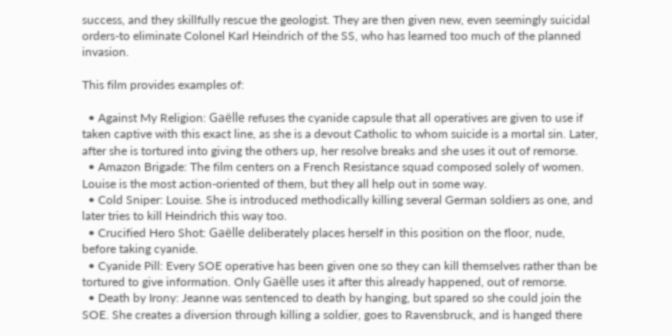success, and they skillfully rescue the geologist. They are then given new, even seemingly suicidal orders-to eliminate Colonel Karl Heindrich of the SS, who has learned too much of the planned invasion.

This film provides examples of:

  • Against My Religion: Gaëlle refuses the cyanide capsule that all operatives are given to use if taken captive with this exact line, as she is a devout Catholic to whom suicide is a mortal sin. Later, after she is tortured into giving the others up, her resolve breaks and she uses it out of remorse.
  • Amazon Brigade: The film centers on a French Resistance squad composed solely of women. Louise is the most action-oriented of them, but they all help out in some way.
  • Cold Sniper: Louise. She is introduced methodically killing several German soldiers as one, and later tries to kill Heindrich this way too.
  • Crucified Hero Shot: Gaëlle deliberately places herself in this position on the floor, nude, before taking cyanide.
  • Cyanide Pill: Every SOE operative has been given one so they can kill themselves rather than be tortured to give information. Only Gaëlle uses it after this already happened, out of remorse.
  • Death by Irony: Jeanne was sentenced to death by hanging, but spared so she could join the SOE. She creates a diversion through killing a soldier, goes to Ravensbruck, and is hanged there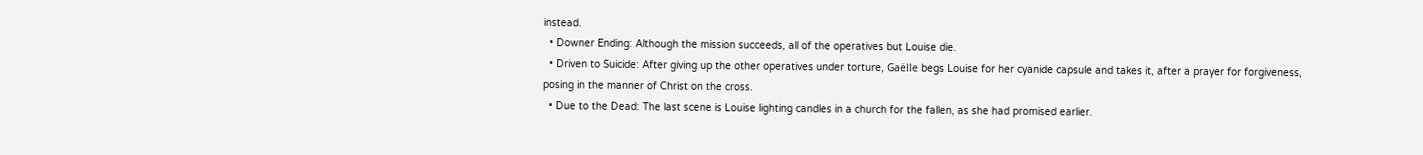instead.
  • Downer Ending: Although the mission succeeds, all of the operatives but Louise die.
  • Driven to Suicide: After giving up the other operatives under torture, Gaëlle begs Louise for her cyanide capsule and takes it, after a prayer for forgiveness, posing in the manner of Christ on the cross.
  • Due to the Dead: The last scene is Louise lighting candles in a church for the fallen, as she had promised earlier.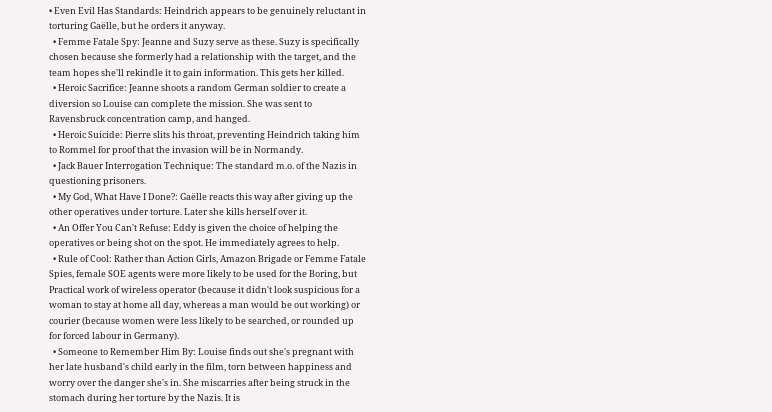• Even Evil Has Standards: Heindrich appears to be genuinely reluctant in torturing Gaëlle, but he orders it anyway.
  • Femme Fatale Spy: Jeanne and Suzy serve as these. Suzy is specifically chosen because she formerly had a relationship with the target, and the team hopes she'll rekindle it to gain information. This gets her killed.
  • Heroic Sacrifice: Jeanne shoots a random German soldier to create a diversion so Louise can complete the mission. She was sent to Ravensbruck concentration camp, and hanged.
  • Heroic Suicide: Pierre slits his throat, preventing Heindrich taking him to Rommel for proof that the invasion will be in Normandy.
  • Jack Bauer Interrogation Technique: The standard m.o. of the Nazis in questioning prisoners.
  • My God, What Have I Done?: Gaëlle reacts this way after giving up the other operatives under torture. Later she kills herself over it.
  • An Offer You Can't Refuse: Eddy is given the choice of helping the operatives or being shot on the spot. He immediately agrees to help.
  • Rule of Cool: Rather than Action Girls, Amazon Brigade or Femme Fatale Spies, female SOE agents were more likely to be used for the Boring, but Practical work of wireless operator (because it didn't look suspicious for a woman to stay at home all day, whereas a man would be out working) or courier (because women were less likely to be searched, or rounded up for forced labour in Germany).
  • Someone to Remember Him By: Louise finds out she's pregnant with her late husband's child early in the film, torn between happiness and worry over the danger she's in. She miscarries after being struck in the stomach during her torture by the Nazis. It is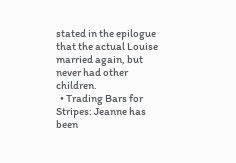stated in the epilogue that the actual Louise married again, but never had other children.
  • Trading Bars for Stripes: Jeanne has been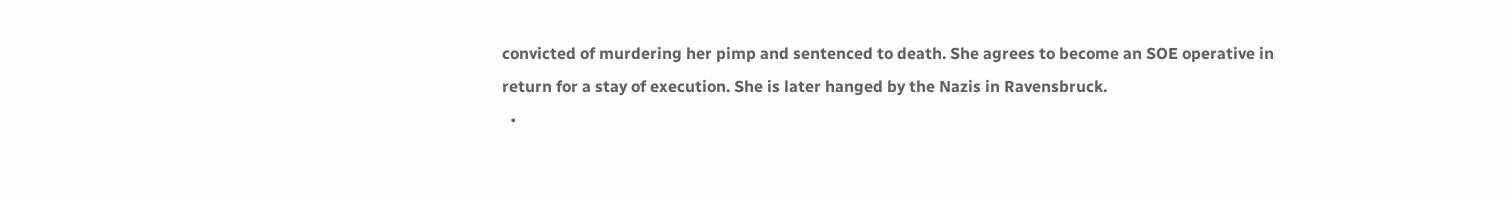convicted of murdering her pimp and sentenced to death. She agrees to become an SOE operative in return for a stay of execution. She is later hanged by the Nazis in Ravensbruck.
  •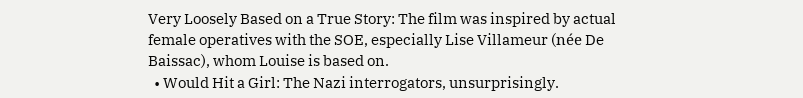Very Loosely Based on a True Story: The film was inspired by actual female operatives with the SOE, especially Lise Villameur (née De Baissac), whom Louise is based on.
  • Would Hit a Girl: The Nazi interrogators, unsurprisingly.